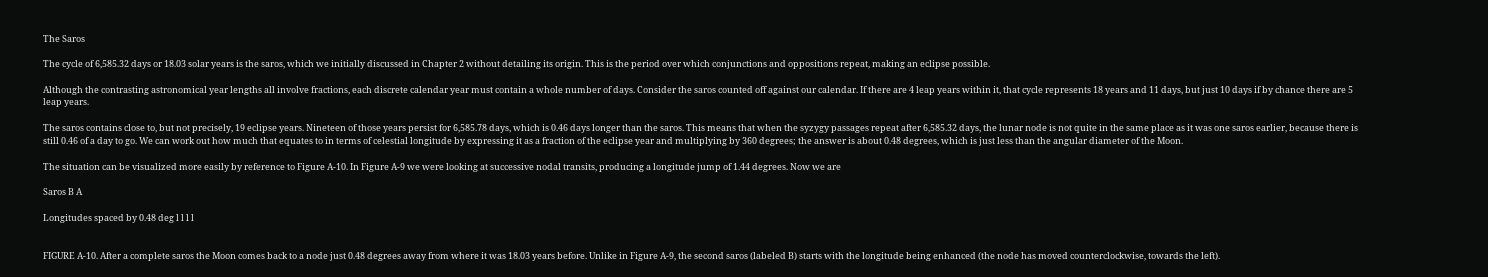The Saros

The cycle of 6,585.32 days or 18.03 solar years is the saros, which we initially discussed in Chapter 2 without detailing its origin. This is the period over which conjunctions and oppositions repeat, making an eclipse possible.

Although the contrasting astronomical year lengths all involve fractions, each discrete calendar year must contain a whole number of days. Consider the saros counted off against our calendar. If there are 4 leap years within it, that cycle represents 18 years and 11 days, but just 10 days if by chance there are 5 leap years.

The saros contains close to, but not precisely, 19 eclipse years. Nineteen of those years persist for 6,585.78 days, which is 0.46 days longer than the saros. This means that when the syzygy passages repeat after 6,585.32 days, the lunar node is not quite in the same place as it was one saros earlier, because there is still 0.46 of a day to go. We can work out how much that equates to in terms of celestial longitude by expressing it as a fraction of the eclipse year and multiplying by 360 degrees; the answer is about 0.48 degrees, which is just less than the angular diameter of the Moon.

The situation can be visualized more easily by reference to Figure A-10. In Figure A-9 we were looking at successive nodal transits, producing a longitude jump of 1.44 degrees. Now we are

Saros B A

Longitudes spaced by 0.48 deg l l l l


FIGURE A-10. After a complete saros the Moon comes back to a node just 0.48 degrees away from where it was 18.03 years before. Unlike in Figure A-9, the second saros (labeled B) starts with the longitude being enhanced (the node has moved counterclockwise, towards the left).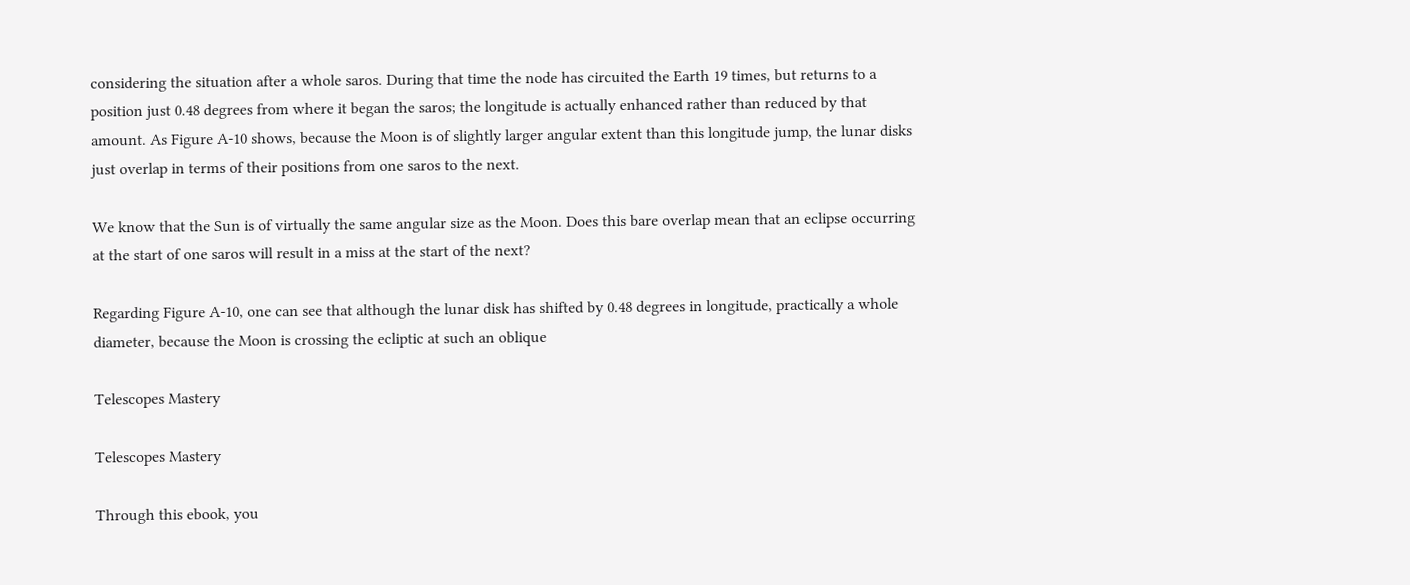considering the situation after a whole saros. During that time the node has circuited the Earth 19 times, but returns to a position just 0.48 degrees from where it began the saros; the longitude is actually enhanced rather than reduced by that amount. As Figure A-10 shows, because the Moon is of slightly larger angular extent than this longitude jump, the lunar disks just overlap in terms of their positions from one saros to the next.

We know that the Sun is of virtually the same angular size as the Moon. Does this bare overlap mean that an eclipse occurring at the start of one saros will result in a miss at the start of the next?

Regarding Figure A-10, one can see that although the lunar disk has shifted by 0.48 degrees in longitude, practically a whole diameter, because the Moon is crossing the ecliptic at such an oblique

Telescopes Mastery

Telescopes Mastery

Through this ebook, you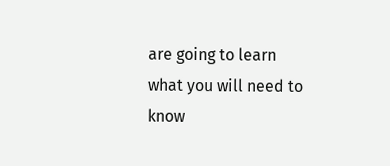are going to learn what you will need to know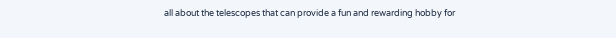all about the telescopes that can provide a fun and rewarding hobby for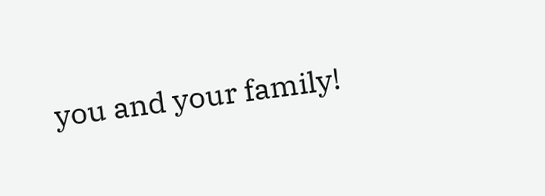you and your family!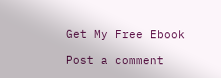Get My Free Ebook

Post a comment